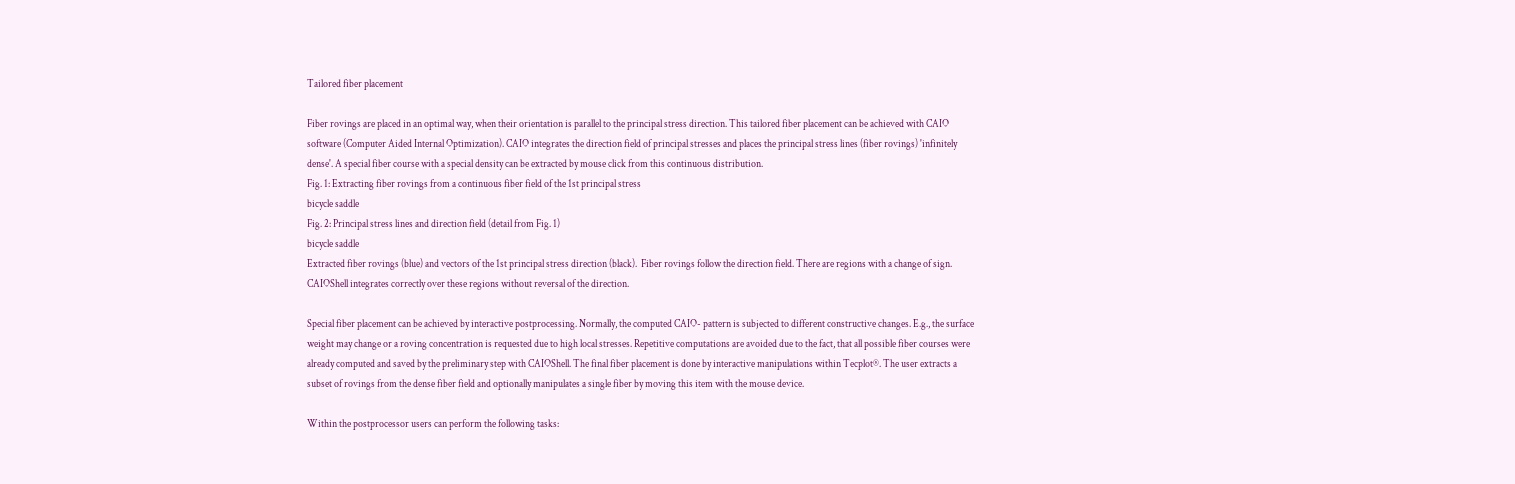Tailored fiber placement

Fiber rovings are placed in an optimal way, when their orientation is parallel to the principal stress direction. This tailored fiber placement can be achieved with CAIO software (Computer Aided Internal Optimization). CAIO integrates the direction field of principal stresses and places the principal stress lines (fiber rovings) 'infinitely dense'. A special fiber course with a special density can be extracted by mouse click from this continuous distribution.
Fig. 1: Extracting fiber rovings from a continuous fiber field of the 1st principal stress
bicycle saddle
Fig. 2: Principal stress lines and direction field (detail from Fig. 1)
bicycle saddle
Extracted fiber rovings (blue) and vectors of the 1st principal stress direction (black).  Fiber rovings follow the direction field. There are regions with a change of sign. CAIOShell integrates correctly over these regions without reversal of the direction.

Special fiber placement can be achieved by interactive postprocessing. Normally, the computed CAIO- pattern is subjected to different constructive changes. E.g., the surface weight may change or a roving concentration is requested due to high local stresses. Repetitive computations are avoided due to the fact, that all possible fiber courses were already computed and saved by the preliminary step with CAIOShell. The final fiber placement is done by interactive manipulations within Tecplot®. The user extracts a subset of rovings from the dense fiber field and optionally manipulates a single fiber by moving this item with the mouse device.

Within the postprocessor users can perform the following tasks: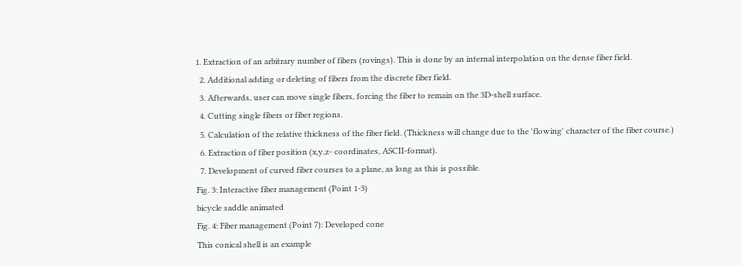1. Extraction of an arbitrary number of fibers (rovings). This is done by an internal interpolation on the dense fiber field.
  2. Additional adding or deleting of fibers from the discrete fiber field.
  3. Afterwards, user can move single fibers, forcing the fiber to remain on the 3D-shell surface.
  4. Cutting single fibers or fiber regions.
  5. Calculation of the relative thickness of the fiber field. (Thickness will change due to the 'flowing' character of the fiber course.)
  6. Extraction of fiber position (x,y,z- coordinates, ASCII-format).
  7. Development of curved fiber courses to a plane, as long as this is possible.
Fig. 3: Interactive fiber management (Point 1-3)
bicycle saddle animated
Fig. 4: Fiber management (Point 7): Developed cone
This conical shell is an example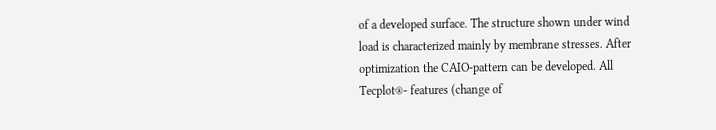of a developed surface. The structure shown under wind load is characterized mainly by membrane stresses. After optimization the CAIO-pattern can be developed. All Tecplot®- features (change of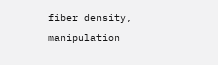fiber density, manipulation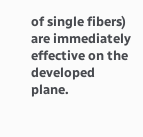of single fibers) are immediately effective on the developed plane.